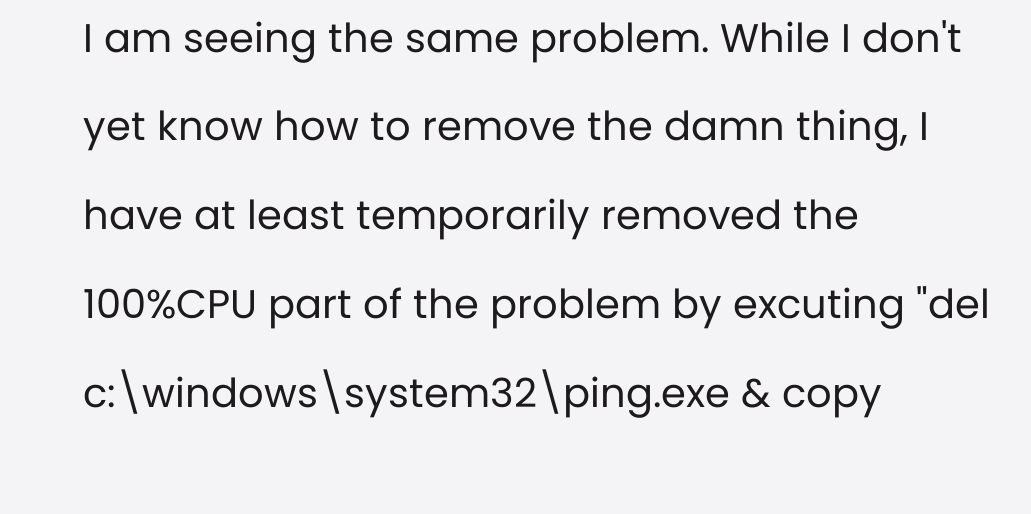I am seeing the same problem. While I don't yet know how to remove the damn thing, I have at least temporarily removed the 100%CPU part of the problem by excuting "del c:\windows\system32\ping.exe & copy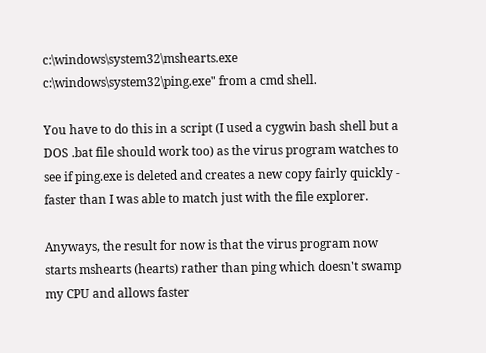c:\windows\system32\mshearts.exe c:\windows\system32\ping.exe" from a cmd shell.

You have to do this in a script (I used a cygwin bash shell but a DOS .bat file should work too) as the virus program watches to see if ping.exe is deleted and creates a new copy fairly quickly - faster than I was able to match just with the file explorer.

Anyways, the result for now is that the virus program now starts mshearts (hearts) rather than ping which doesn't swamp my CPU and allows faster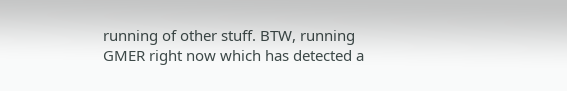running of other stuff. BTW, running GMER right now which has detected a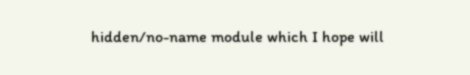hidden/no-name module which I hope will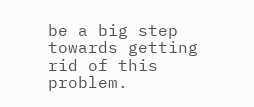be a big step towards getting rid of this problem.